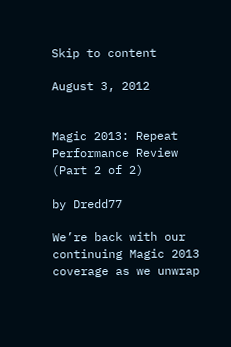Skip to content

August 3, 2012


Magic 2013: Repeat Performance Review (Part 2 of 2)

by Dredd77

We’re back with our continuing Magic 2013 coverage as we unwrap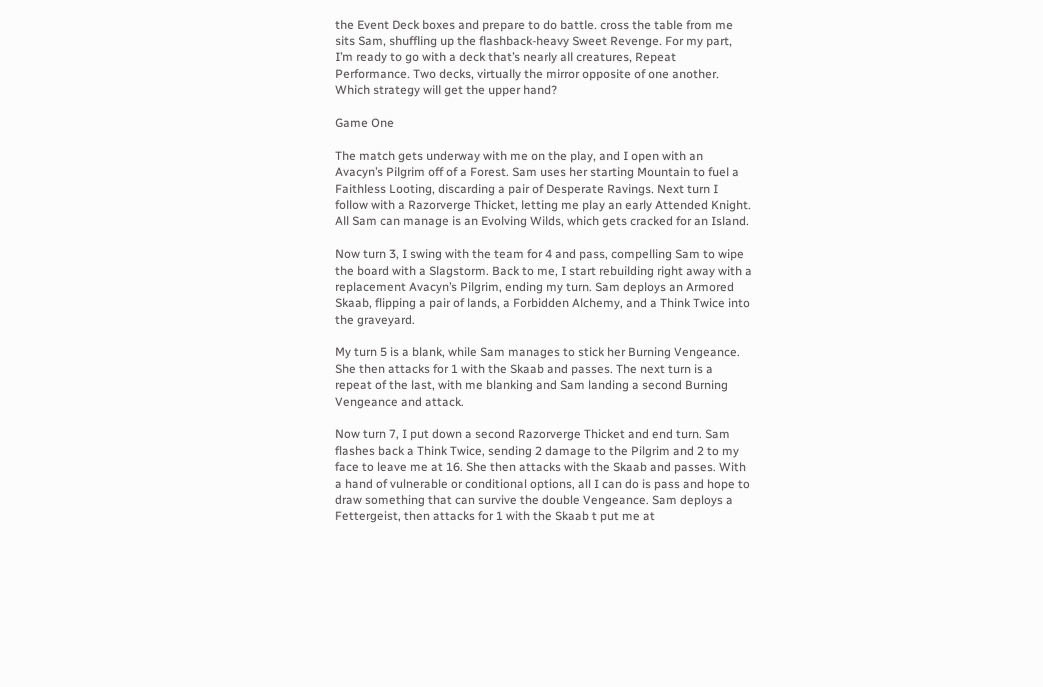the Event Deck boxes and prepare to do battle. cross the table from me sits Sam, shuffling up the flashback-heavy Sweet Revenge. For my part, I’m ready to go with a deck that’s nearly all creatures, Repeat Performance. Two decks, virtually the mirror opposite of one another. Which strategy will get the upper hand?

Game One

The match gets underway with me on the play, and I open with an Avacyn’s Pilgrim off of a Forest. Sam uses her starting Mountain to fuel a Faithless Looting, discarding a pair of Desperate Ravings. Next turn I follow with a Razorverge Thicket, letting me play an early Attended Knight. All Sam can manage is an Evolving Wilds, which gets cracked for an Island.

Now turn 3, I swing with the team for 4 and pass, compelling Sam to wipe the board with a Slagstorm. Back to me, I start rebuilding right away with a replacement Avacyn’s Pilgrim, ending my turn. Sam deploys an Armored Skaab, flipping a pair of lands, a Forbidden Alchemy, and a Think Twice into the graveyard.

My turn 5 is a blank, while Sam manages to stick her Burning Vengeance. She then attacks for 1 with the Skaab and passes. The next turn is a repeat of the last, with me blanking and Sam landing a second Burning Vengeance and attack.

Now turn 7, I put down a second Razorverge Thicket and end turn. Sam flashes back a Think Twice, sending 2 damage to the Pilgrim and 2 to my face to leave me at 16. She then attacks with the Skaab and passes. With a hand of vulnerable or conditional options, all I can do is pass and hope to draw something that can survive the double Vengeance. Sam deploys a Fettergeist, then attacks for 1 with the Skaab t put me at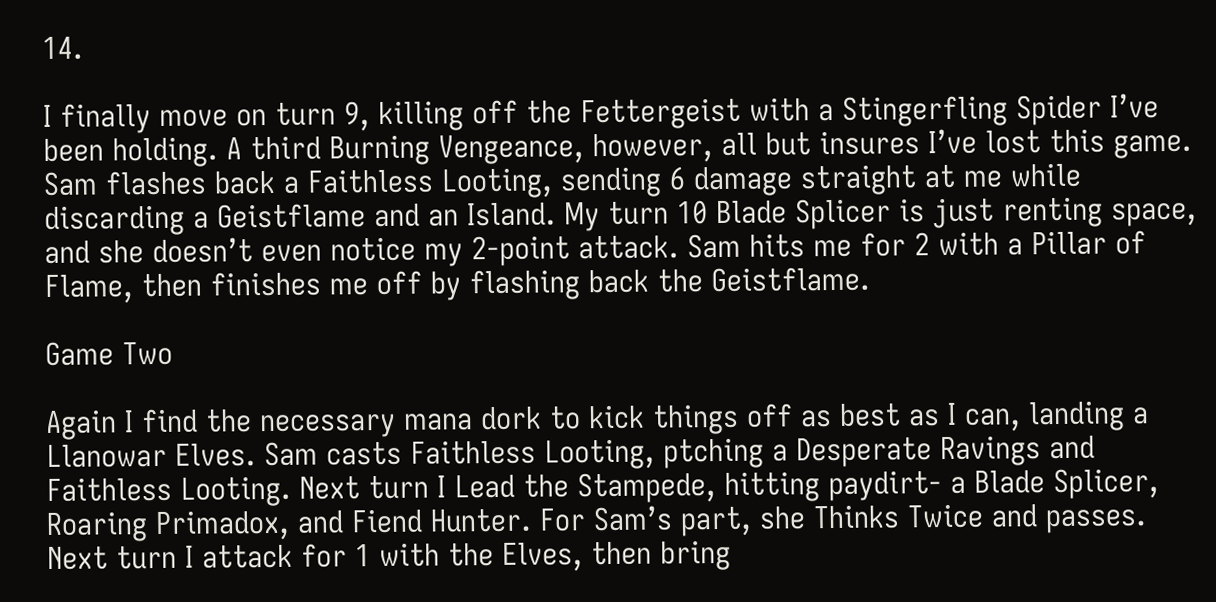14.

I finally move on turn 9, killing off the Fettergeist with a Stingerfling Spider I’ve been holding. A third Burning Vengeance, however, all but insures I’ve lost this game. Sam flashes back a Faithless Looting, sending 6 damage straight at me while discarding a Geistflame and an Island. My turn 10 Blade Splicer is just renting space, and she doesn’t even notice my 2-point attack. Sam hits me for 2 with a Pillar of Flame, then finishes me off by flashing back the Geistflame.

Game Two

Again I find the necessary mana dork to kick things off as best as I can, landing a Llanowar Elves. Sam casts Faithless Looting, ptching a Desperate Ravings and Faithless Looting. Next turn I Lead the Stampede, hitting paydirt- a Blade Splicer, Roaring Primadox, and Fiend Hunter. For Sam’s part, she Thinks Twice and passes. Next turn I attack for 1 with the Elves, then bring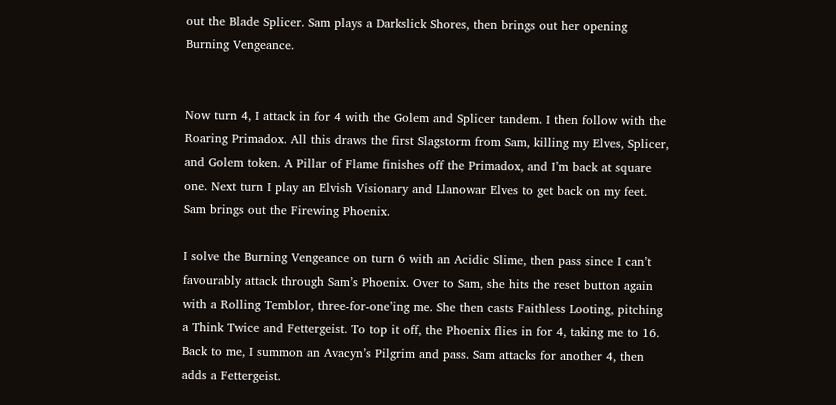out the Blade Splicer. Sam plays a Darkslick Shores, then brings out her opening Burning Vengeance.


Now turn 4, I attack in for 4 with the Golem and Splicer tandem. I then follow with the Roaring Primadox. All this draws the first Slagstorm from Sam, killing my Elves, Splicer, and Golem token. A Pillar of Flame finishes off the Primadox, and I’m back at square one. Next turn I play an Elvish Visionary and Llanowar Elves to get back on my feet. Sam brings out the Firewing Phoenix.

I solve the Burning Vengeance on turn 6 with an Acidic Slime, then pass since I can’t favourably attack through Sam’s Phoenix. Over to Sam, she hits the reset button again with a Rolling Temblor, three-for-one’ing me. She then casts Faithless Looting, pitching a Think Twice and Fettergeist. To top it off, the Phoenix flies in for 4, taking me to 16. Back to me, I summon an Avacyn’s Pilgrim and pass. Sam attacks for another 4, then adds a Fettergeist.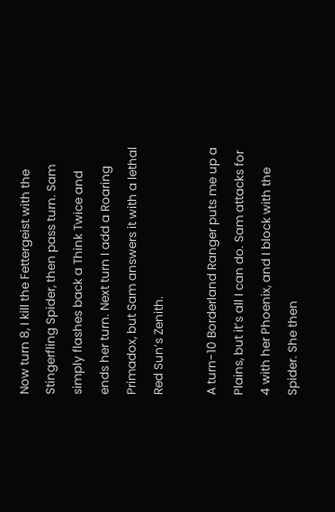Now turn 8, I kill the Fettergeist with the Stingerfling Spider, then pass turn. Sam simply flashes back a Think Twice and ends her turn. Next turn I add a Roaring Primadox, but Sam answers it with a lethal Red Sun’s Zenith.

A turn-10 Borderland Ranger puts me up a Plains, but it’s all I can do. Sam attacks for 4 with her Phoenix, and I block with the Spider. She then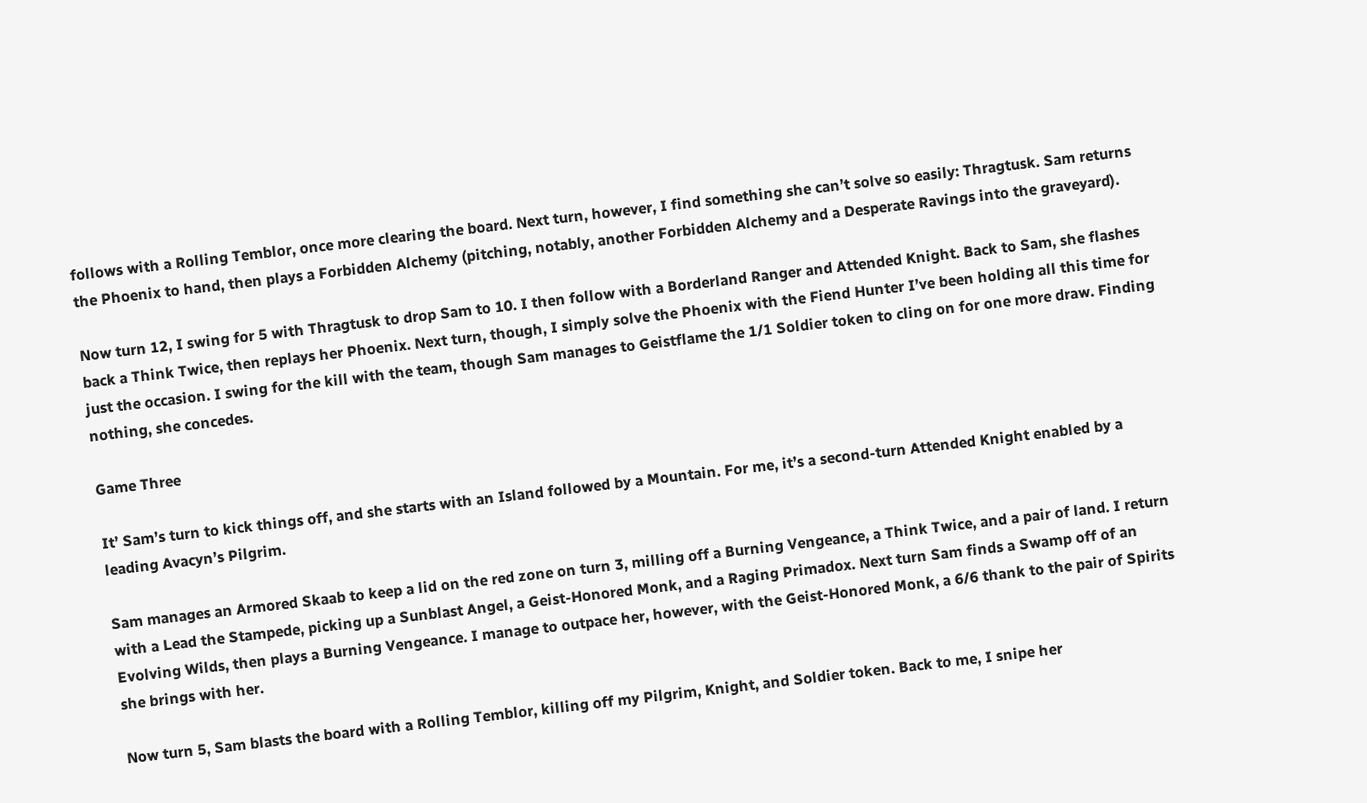follows with a Rolling Temblor, once more clearing the board. Next turn, however, I find something she can’t solve so easily: Thragtusk. Sam returns the Phoenix to hand, then plays a Forbidden Alchemy (pitching, notably, another Forbidden Alchemy and a Desperate Ravings into the graveyard).

Now turn 12, I swing for 5 with Thragtusk to drop Sam to 10. I then follow with a Borderland Ranger and Attended Knight. Back to Sam, she flashes back a Think Twice, then replays her Phoenix. Next turn, though, I simply solve the Phoenix with the Fiend Hunter I’ve been holding all this time for just the occasion. I swing for the kill with the team, though Sam manages to Geistflame the 1/1 Soldier token to cling on for one more draw. Finding nothing, she concedes.

Game Three

It’ Sam’s turn to kick things off, and she starts with an Island followed by a Mountain. For me, it’s a second-turn Attended Knight enabled by a leading Avacyn’s Pilgrim.

Sam manages an Armored Skaab to keep a lid on the red zone on turn 3, milling off a Burning Vengeance, a Think Twice, and a pair of land. I return with a Lead the Stampede, picking up a Sunblast Angel, a Geist-Honored Monk, and a Raging Primadox. Next turn Sam finds a Swamp off of an Evolving Wilds, then plays a Burning Vengeance. I manage to outpace her, however, with the Geist-Honored Monk, a 6/6 thank to the pair of Spirits she brings with her.

Now turn 5, Sam blasts the board with a Rolling Temblor, killing off my Pilgrim, Knight, and Soldier token. Back to me, I snipe her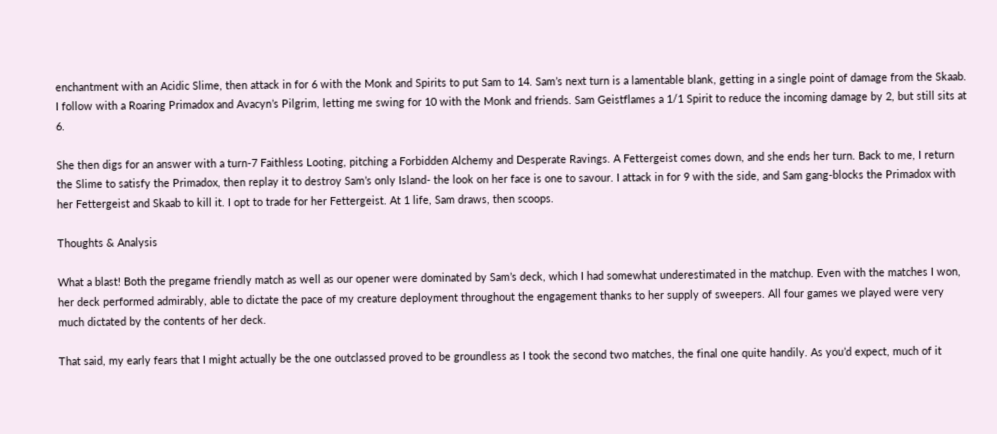enchantment with an Acidic Slime, then attack in for 6 with the Monk and Spirits to put Sam to 14. Sam’s next turn is a lamentable blank, getting in a single point of damage from the Skaab. I follow with a Roaring Primadox and Avacyn’s Pilgrim, letting me swing for 10 with the Monk and friends. Sam Geistflames a 1/1 Spirit to reduce the incoming damage by 2, but still sits at 6.

She then digs for an answer with a turn-7 Faithless Looting, pitching a Forbidden Alchemy and Desperate Ravings. A Fettergeist comes down, and she ends her turn. Back to me, I return the Slime to satisfy the Primadox, then replay it to destroy Sam’s only Island- the look on her face is one to savour. I attack in for 9 with the side, and Sam gang-blocks the Primadox with her Fettergeist and Skaab to kill it. I opt to trade for her Fettergeist. At 1 life, Sam draws, then scoops.

Thoughts & Analysis

What a blast! Both the pregame friendly match as well as our opener were dominated by Sam’s deck, which I had somewhat underestimated in the matchup. Even with the matches I won, her deck performed admirably, able to dictate the pace of my creature deployment throughout the engagement thanks to her supply of sweepers. All four games we played were very much dictated by the contents of her deck.

That said, my early fears that I might actually be the one outclassed proved to be groundless as I took the second two matches, the final one quite handily. As you’d expect, much of it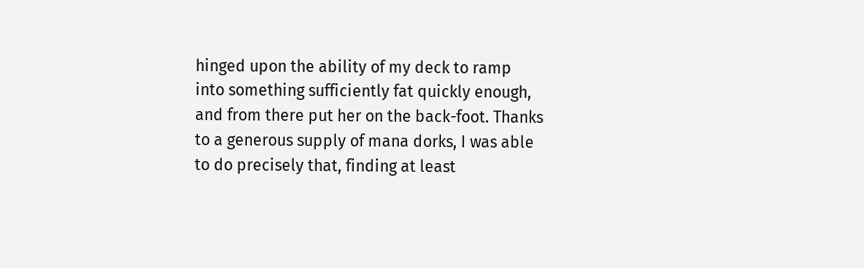hinged upon the ability of my deck to ramp into something sufficiently fat quickly enough, and from there put her on the back-foot. Thanks to a generous supply of mana dorks, I was able to do precisely that, finding at least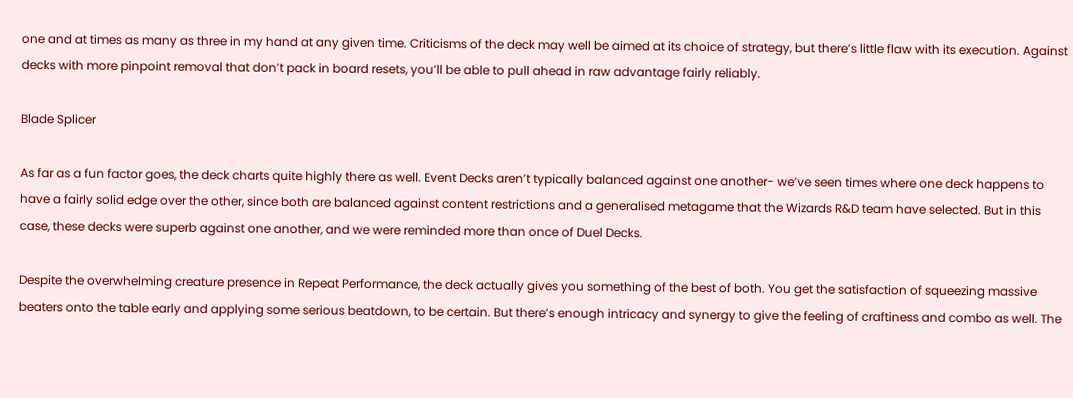one and at times as many as three in my hand at any given time. Criticisms of the deck may well be aimed at its choice of strategy, but there’s little flaw with its execution. Against decks with more pinpoint removal that don’t pack in board resets, you’ll be able to pull ahead in raw advantage fairly reliably.

Blade Splicer

As far as a fun factor goes, the deck charts quite highly there as well. Event Decks aren’t typically balanced against one another- we’ve seen times where one deck happens to have a fairly solid edge over the other, since both are balanced against content restrictions and a generalised metagame that the Wizards R&D team have selected. But in this case, these decks were superb against one another, and we were reminded more than once of Duel Decks.

Despite the overwhelming creature presence in Repeat Performance, the deck actually gives you something of the best of both. You get the satisfaction of squeezing massive beaters onto the table early and applying some serious beatdown, to be certain. But there’s enough intricacy and synergy to give the feeling of craftiness and combo as well. The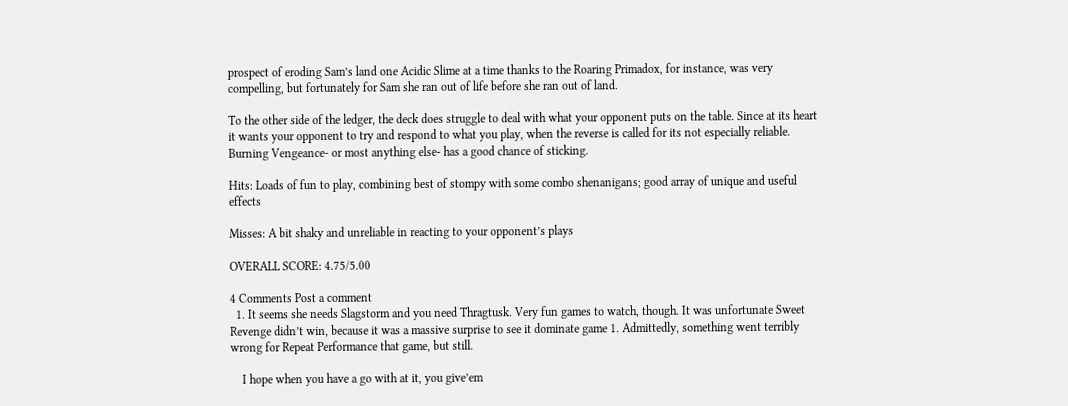prospect of eroding Sam’s land one Acidic Slime at a time thanks to the Roaring Primadox, for instance, was very compelling, but fortunately for Sam she ran out of life before she ran out of land.

To the other side of the ledger, the deck does struggle to deal with what your opponent puts on the table. Since at its heart it wants your opponent to try and respond to what you play, when the reverse is called for its not especially reliable. Burning Vengeance- or most anything else- has a good chance of sticking.

Hits: Loads of fun to play, combining best of stompy with some combo shenanigans; good array of unique and useful effects

Misses: A bit shaky and unreliable in reacting to your opponent’s plays

OVERALL SCORE: 4.75/5.00

4 Comments Post a comment
  1. It seems she needs Slagstorm and you need Thragtusk. Very fun games to watch, though. It was unfortunate Sweet Revenge didn’t win, because it was a massive surprise to see it dominate game 1. Admittedly, something went terribly wrong for Repeat Performance that game, but still.

    I hope when you have a go with at it, you give’em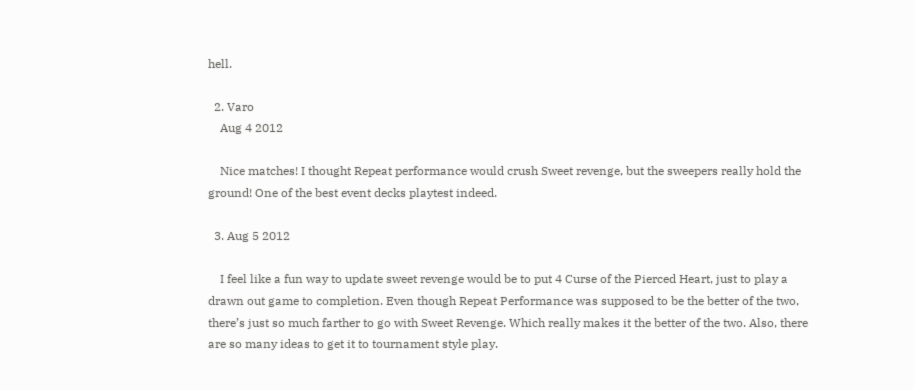hell.

  2. Varo
    Aug 4 2012

    Nice matches! I thought Repeat performance would crush Sweet revenge, but the sweepers really hold the ground! One of the best event decks playtest indeed.

  3. Aug 5 2012

    I feel like a fun way to update sweet revenge would be to put 4 Curse of the Pierced Heart, just to play a drawn out game to completion. Even though Repeat Performance was supposed to be the better of the two, there’s just so much farther to go with Sweet Revenge. Which really makes it the better of the two. Also, there are so many ideas to get it to tournament style play.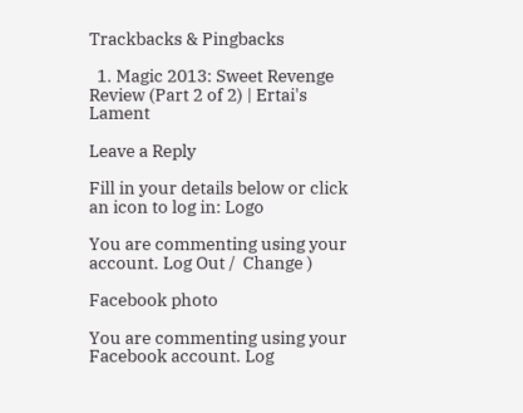Trackbacks & Pingbacks

  1. Magic 2013: Sweet Revenge Review (Part 2 of 2) | Ertai's Lament

Leave a Reply

Fill in your details below or click an icon to log in: Logo

You are commenting using your account. Log Out /  Change )

Facebook photo

You are commenting using your Facebook account. Log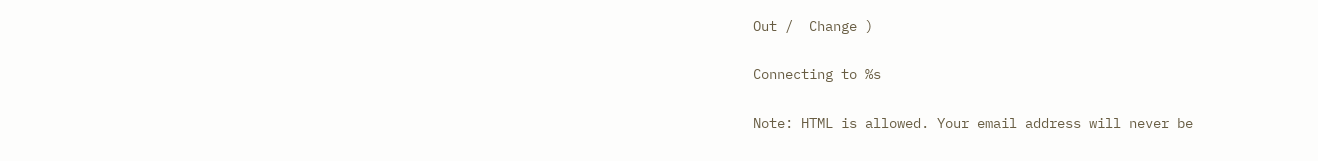Out /  Change )

Connecting to %s

Note: HTML is allowed. Your email address will never be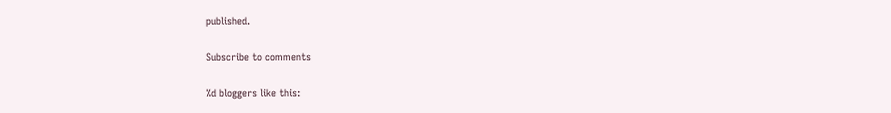published.

Subscribe to comments

%d bloggers like this: